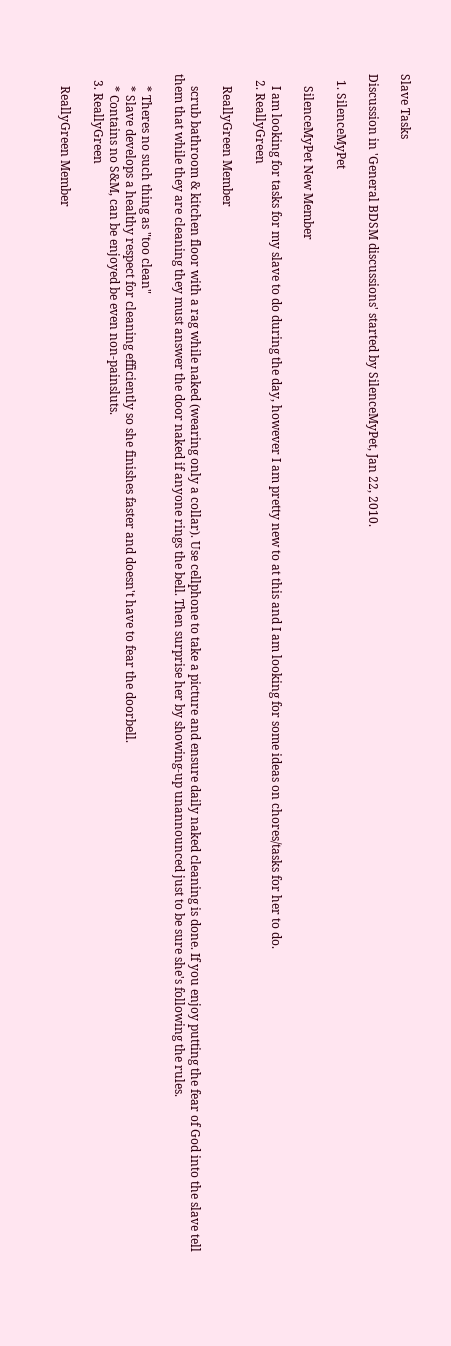Slave Tasks

Discussion in 'General BDSM discussions' started by SilenceMyPet, Jan 22, 2010.

  1. SilenceMyPet

    SilenceMyPet New Member

    I am looking for tasks for my slave to do during the day, however I am pretty new to at this and I am looking for some ideas on chores/tasks for her to do.
  2. ReallyGreen

    ReallyGreen Member

    scrub bathroom & kitchen floor with a rag while naked (wearing only a collar). Use cellphone to take a picture and ensure daily naked cleaning is done. If you enjoy putting the fear of God into the slave tell them that while they are cleaning they must answer the door naked if anyone rings the bell. Then surprise her by showing-up unannounced just to be sure she's following the rules.

    * Theres no such thing as "too clean"
    * Slave develops a healthy respect for cleaning efficiently so she finishes faster and doesn't have to fear the doorbell.
    * Contains no S&M, can be enjoyed be even non-painsluts.
  3. ReallyGreen

    ReallyGreen Member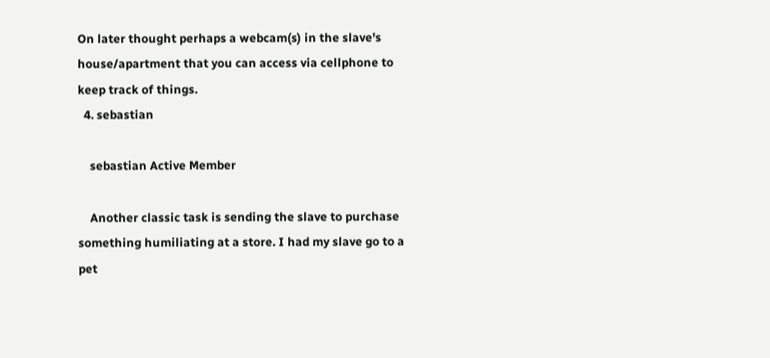On later thought perhaps a webcam(s) in the slave's house/apartment that you can access via cellphone to keep track of things.
  4. sebastian

    sebastian Active Member

    Another classic task is sending the slave to purchase something humiliating at a store. I had my slave go to a pet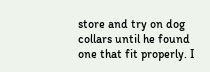store and try on dog collars until he found one that fit properly. I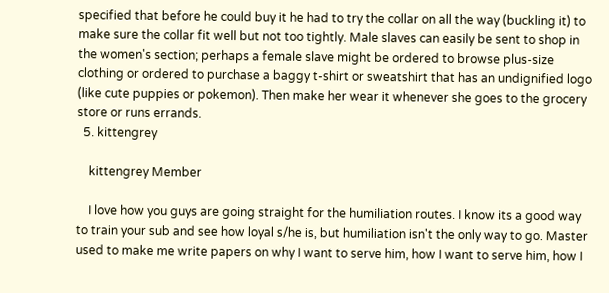specified that before he could buy it he had to try the collar on all the way (buckling it) to make sure the collar fit well but not too tightly. Male slaves can easily be sent to shop in the women's section; perhaps a female slave might be ordered to browse plus-size clothing or ordered to purchase a baggy t-shirt or sweatshirt that has an undignified logo (like cute puppies or pokemon). Then make her wear it whenever she goes to the grocery store or runs errands.
  5. kittengrey

    kittengrey Member

    I love how you guys are going straight for the humiliation routes. I know its a good way to train your sub and see how loyal s/he is, but humiliation isn't the only way to go. Master used to make me write papers on why I want to serve him, how I want to serve him, how I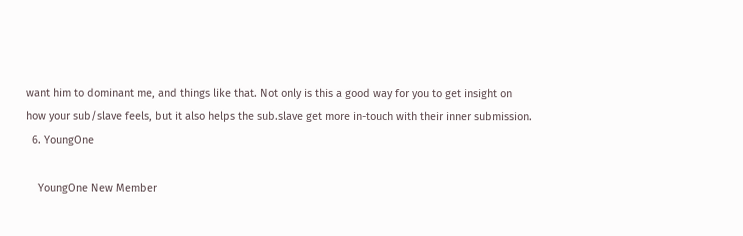want him to dominant me, and things like that. Not only is this a good way for you to get insight on how your sub/slave feels, but it also helps the sub.slave get more in-touch with their inner submission.
  6. YoungOne

    YoungOne New Member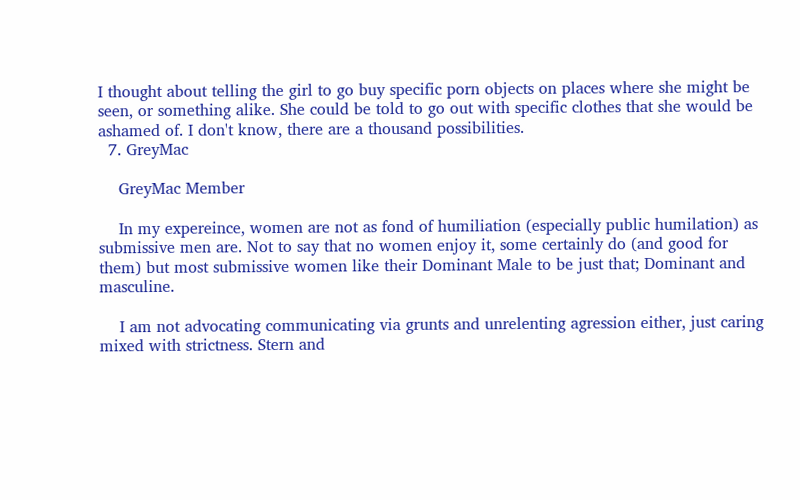I thought about telling the girl to go buy specific porn objects on places where she might be seen, or something alike. She could be told to go out with specific clothes that she would be ashamed of. I don't know, there are a thousand possibilities.
  7. GreyMac

    GreyMac Member

    In my expereince, women are not as fond of humiliation (especially public humilation) as submissive men are. Not to say that no women enjoy it, some certainly do (and good for them) but most submissive women like their Dominant Male to be just that; Dominant and masculine.

    I am not advocating communicating via grunts and unrelenting agression either, just caring mixed with strictness. Stern and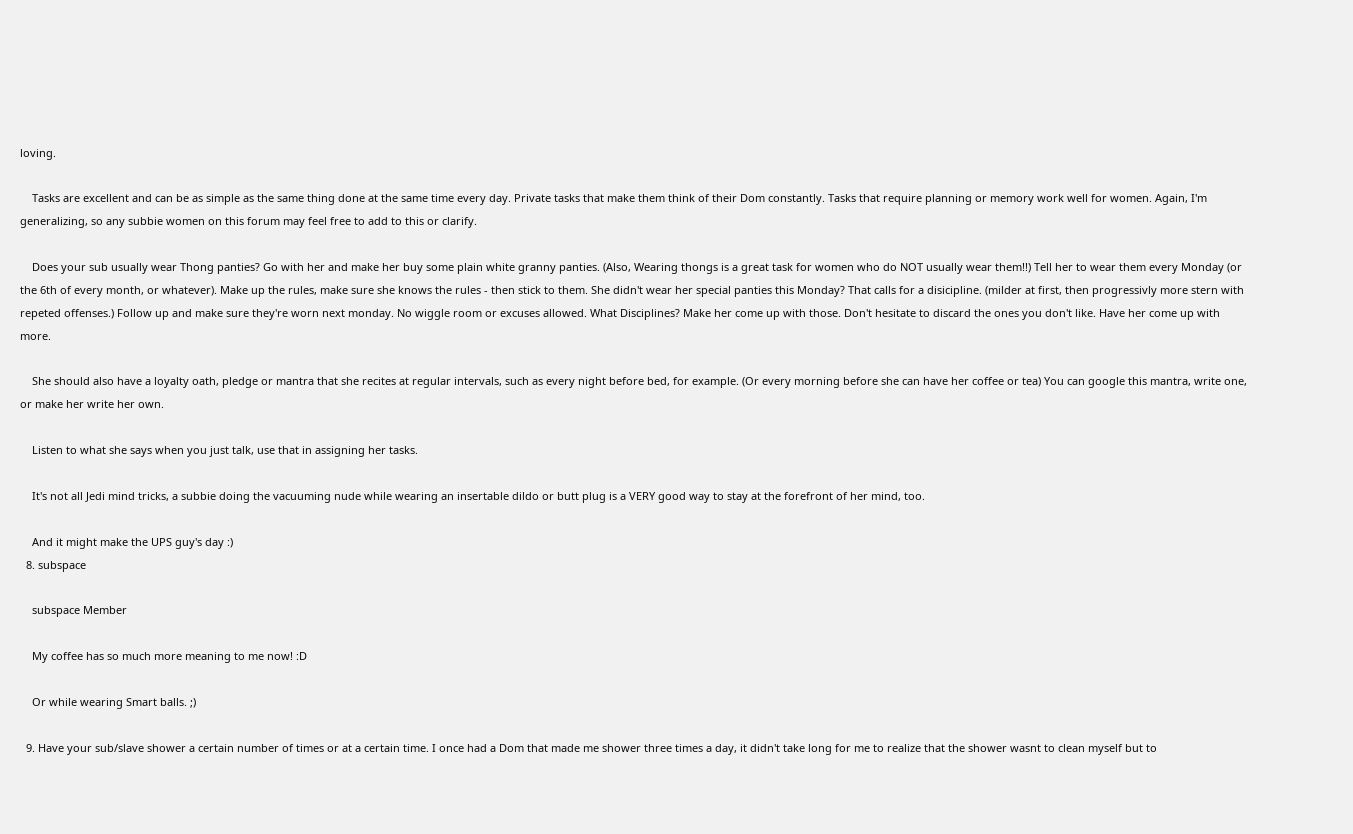loving.

    Tasks are excellent and can be as simple as the same thing done at the same time every day. Private tasks that make them think of their Dom constantly. Tasks that require planning or memory work well for women. Again, I'm generalizing, so any subbie women on this forum may feel free to add to this or clarify.

    Does your sub usually wear Thong panties? Go with her and make her buy some plain white granny panties. (Also, Wearing thongs is a great task for women who do NOT usually wear them!!) Tell her to wear them every Monday (or the 6th of every month, or whatever). Make up the rules, make sure she knows the rules - then stick to them. She didn't wear her special panties this Monday? That calls for a disicipline. (milder at first, then progressivly more stern with repeted offenses.) Follow up and make sure they're worn next monday. No wiggle room or excuses allowed. What Disciplines? Make her come up with those. Don't hesitate to discard the ones you don't like. Have her come up with more.

    She should also have a loyalty oath, pledge or mantra that she recites at regular intervals, such as every night before bed, for example. (Or every morning before she can have her coffee or tea) You can google this mantra, write one, or make her write her own.

    Listen to what she says when you just talk, use that in assigning her tasks.

    It's not all Jedi mind tricks, a subbie doing the vacuuming nude while wearing an insertable dildo or butt plug is a VERY good way to stay at the forefront of her mind, too.

    And it might make the UPS guy's day :)
  8. subspace

    subspace Member

    My coffee has so much more meaning to me now! :D

    Or while wearing Smart balls. ;)

  9. Have your sub/slave shower a certain number of times or at a certain time. I once had a Dom that made me shower three times a day, it didn't take long for me to realize that the shower wasnt to clean myself but to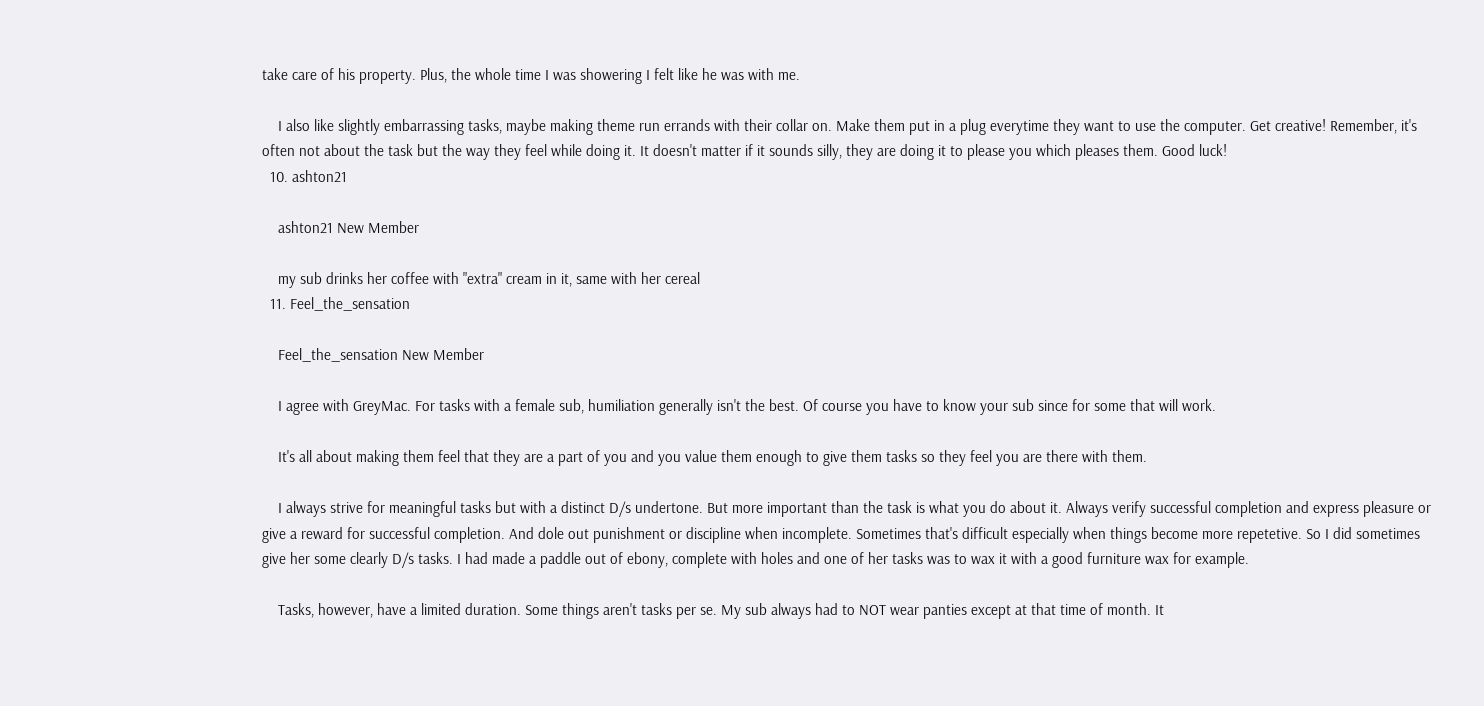take care of his property. Plus, the whole time I was showering I felt like he was with me.

    I also like slightly embarrassing tasks, maybe making theme run errands with their collar on. Make them put in a plug everytime they want to use the computer. Get creative! Remember, it's often not about the task but the way they feel while doing it. It doesn't matter if it sounds silly, they are doing it to please you which pleases them. Good luck!
  10. ashton21

    ashton21 New Member

    my sub drinks her coffee with "extra" cream in it, same with her cereal
  11. Feel_the_sensation

    Feel_the_sensation New Member

    I agree with GreyMac. For tasks with a female sub, humiliation generally isn't the best. Of course you have to know your sub since for some that will work.

    It's all about making them feel that they are a part of you and you value them enough to give them tasks so they feel you are there with them.

    I always strive for meaningful tasks but with a distinct D/s undertone. But more important than the task is what you do about it. Always verify successful completion and express pleasure or give a reward for successful completion. And dole out punishment or discipline when incomplete. Sometimes that's difficult especially when things become more repetetive. So I did sometimes give her some clearly D/s tasks. I had made a paddle out of ebony, complete with holes and one of her tasks was to wax it with a good furniture wax for example.

    Tasks, however, have a limited duration. Some things aren't tasks per se. My sub always had to NOT wear panties except at that time of month. It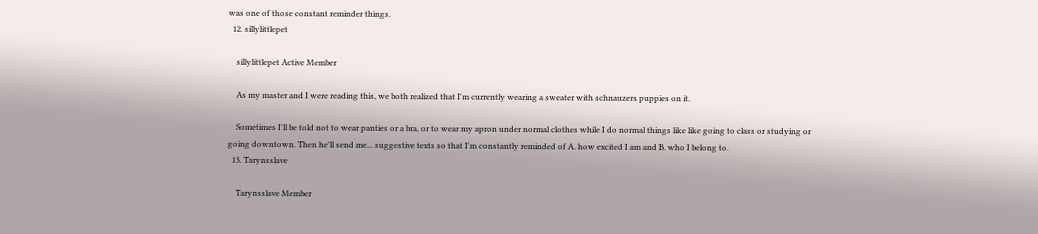was one of those constant reminder things.
  12. sillylittlepet

    sillylittlepet Active Member

    As my master and I were reading this, we both realized that I'm currently wearing a sweater with schnauzers puppies on it.

    Sometimes I'll be told not to wear panties or a bra, or to wear my apron under normal clothes while I do normal things like like going to class or studying or going downtown. Then he'll send me... suggestive texts so that I'm constantly reminded of A. how excited I am and B. who I belong to.
  13. Tarynsslave

    Tarynsslave Member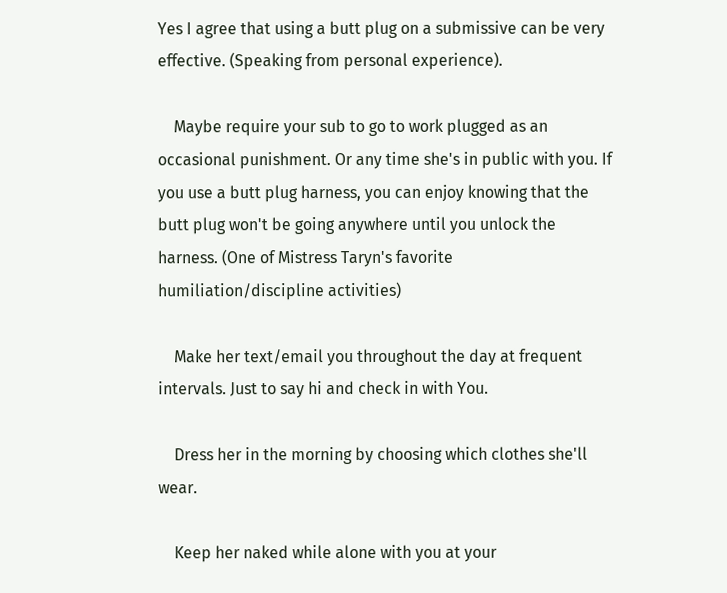Yes I agree that using a butt plug on a submissive can be very effective. (Speaking from personal experience).

    Maybe require your sub to go to work plugged as an occasional punishment. Or any time she's in public with you. If you use a butt plug harness, you can enjoy knowing that the butt plug won't be going anywhere until you unlock the harness. (One of Mistress Taryn's favorite humiliation/discipline activities)

    Make her text/email you throughout the day at frequent intervals. Just to say hi and check in with You.

    Dress her in the morning by choosing which clothes she'll wear.

    Keep her naked while alone with you at your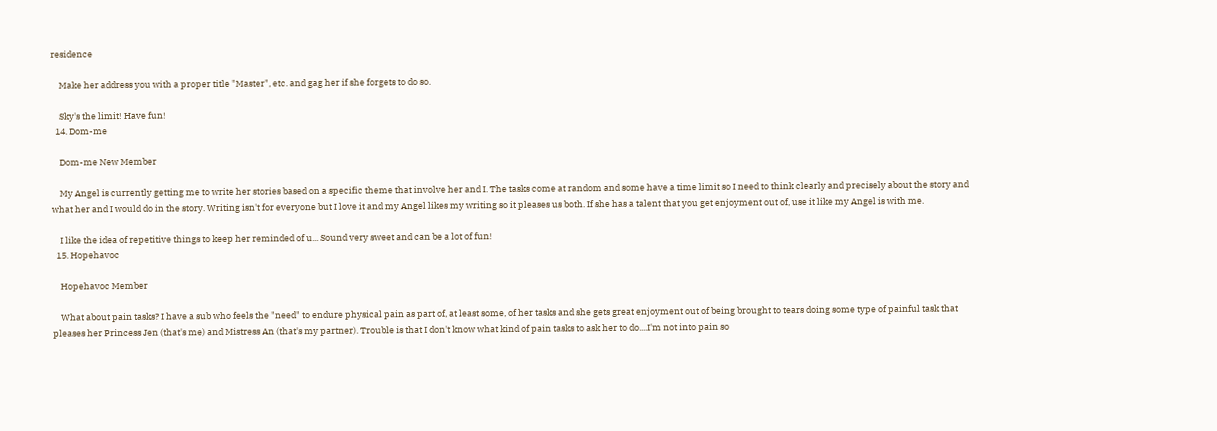residence

    Make her address you with a proper title "Master", etc. and gag her if she forgets to do so.

    Sky's the limit! Have fun!
  14. Dom-me

    Dom-me New Member

    My Angel is currently getting me to write her stories based on a specific theme that involve her and I. The tasks come at random and some have a time limit so I need to think clearly and precisely about the story and what her and I would do in the story. Writing isn't for everyone but I love it and my Angel likes my writing so it pleases us both. If she has a talent that you get enjoyment out of, use it like my Angel is with me.

    I like the idea of repetitive things to keep her reminded of u... Sound very sweet and can be a lot of fun!
  15. Hopehavoc

    Hopehavoc Member

    What about pain tasks? I have a sub who feels the "need" to endure physical pain as part of, at least some, of her tasks and she gets great enjoyment out of being brought to tears doing some type of painful task that pleases her Princess Jen (that's me) and Mistress An (that's my partner). Trouble is that I don't know what kind of pain tasks to ask her to do....I'm not into pain so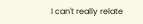I can't really relate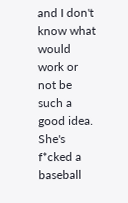and I don't know what would work or not be such a good idea. She's f*cked a baseball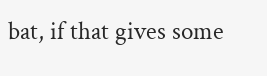bat, if that gives some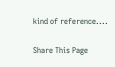kind of reference....

Share This Page